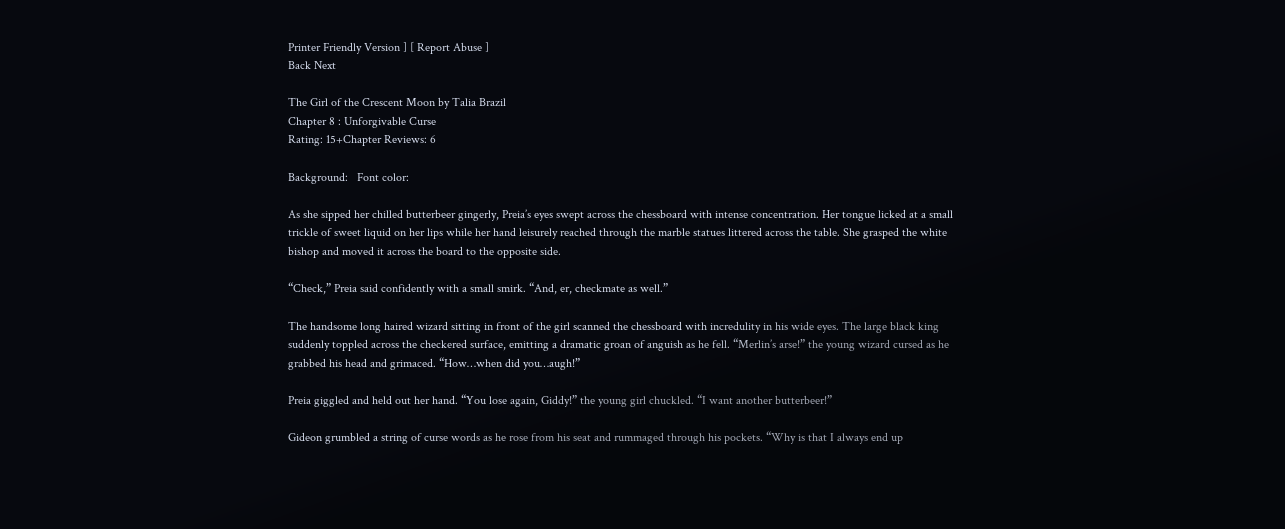Printer Friendly Version ] [ Report Abuse ]
Back Next

The Girl of the Crescent Moon by Talia Brazil
Chapter 8 : Unforgivable Curse
Rating: 15+Chapter Reviews: 6

Background:   Font color:

As she sipped her chilled butterbeer gingerly, Preia’s eyes swept across the chessboard with intense concentration. Her tongue licked at a small trickle of sweet liquid on her lips while her hand leisurely reached through the marble statues littered across the table. She grasped the white bishop and moved it across the board to the opposite side.

“Check,” Preia said confidently with a small smirk. “And, er, checkmate as well.”

The handsome long haired wizard sitting in front of the girl scanned the chessboard with incredulity in his wide eyes. The large black king suddenly toppled across the checkered surface, emitting a dramatic groan of anguish as he fell. “Merlin’s arse!” the young wizard cursed as he grabbed his head and grimaced. “How…when did you…augh!”

Preia giggled and held out her hand. “You lose again, Giddy!” the young girl chuckled. “I want another butterbeer!”

Gideon grumbled a string of curse words as he rose from his seat and rummaged through his pockets. “Why is that I always end up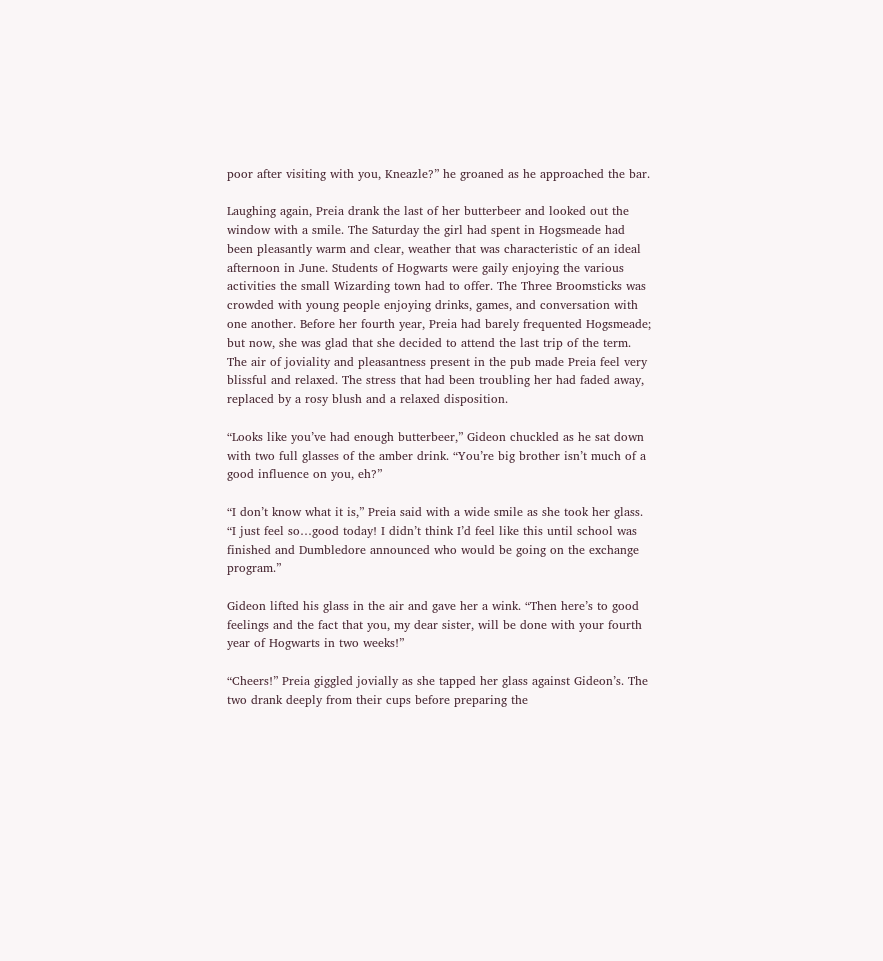poor after visiting with you, Kneazle?” he groaned as he approached the bar.

Laughing again, Preia drank the last of her butterbeer and looked out the window with a smile. The Saturday the girl had spent in Hogsmeade had been pleasantly warm and clear, weather that was characteristic of an ideal afternoon in June. Students of Hogwarts were gaily enjoying the various activities the small Wizarding town had to offer. The Three Broomsticks was crowded with young people enjoying drinks, games, and conversation with one another. Before her fourth year, Preia had barely frequented Hogsmeade; but now, she was glad that she decided to attend the last trip of the term. The air of joviality and pleasantness present in the pub made Preia feel very blissful and relaxed. The stress that had been troubling her had faded away, replaced by a rosy blush and a relaxed disposition.

“Looks like you’ve had enough butterbeer,” Gideon chuckled as he sat down with two full glasses of the amber drink. “You’re big brother isn’t much of a good influence on you, eh?”

“I don’t know what it is,” Preia said with a wide smile as she took her glass. “I just feel so…good today! I didn’t think I’d feel like this until school was finished and Dumbledore announced who would be going on the exchange program.”

Gideon lifted his glass in the air and gave her a wink. “Then here’s to good feelings and the fact that you, my dear sister, will be done with your fourth year of Hogwarts in two weeks!”

“Cheers!” Preia giggled jovially as she tapped her glass against Gideon’s. The two drank deeply from their cups before preparing the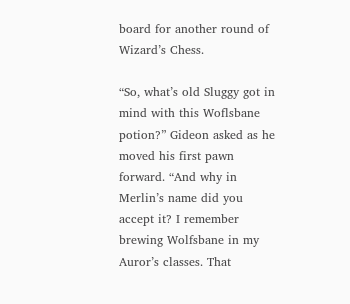board for another round of Wizard’s Chess.

“So, what’s old Sluggy got in mind with this Woflsbane potion?” Gideon asked as he moved his first pawn forward. “And why in Merlin’s name did you accept it? I remember brewing Wolfsbane in my Auror’s classes. That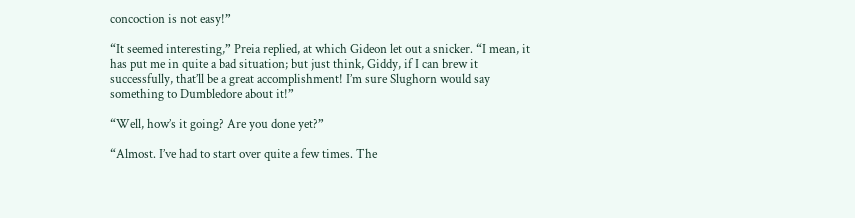concoction is not easy!”

“It seemed interesting,” Preia replied, at which Gideon let out a snicker. “I mean, it has put me in quite a bad situation; but just think, Giddy, if I can brew it successfully, that’ll be a great accomplishment! I’m sure Slughorn would say something to Dumbledore about it!”

“Well, how’s it going? Are you done yet?”

“Almost. I’ve had to start over quite a few times. The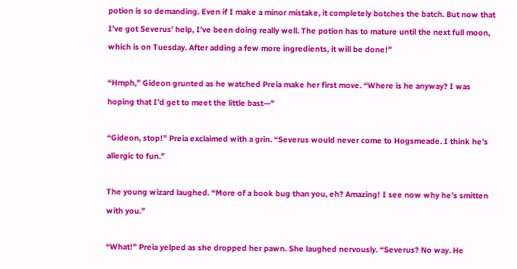potion is so demanding. Even if I make a minor mistake, it completely botches the batch. But now that I’ve got Severus’ help, I’ve been doing really well. The potion has to mature until the next full moon, which is on Tuesday. After adding a few more ingredients, it will be done!”

“Hmph,” Gideon grunted as he watched Preia make her first move. “Where is he anyway? I was hoping that I’d get to meet the little bast—”

“Gideon, stop!” Preia exclaimed with a grin. “Severus would never come to Hogsmeade. I think he’s allergic to fun.”

The young wizard laughed. “More of a book bug than you, eh? Amazing! I see now why he’s smitten with you.”

“What!” Preia yelped as she dropped her pawn. She laughed nervously. “Severus? No way. He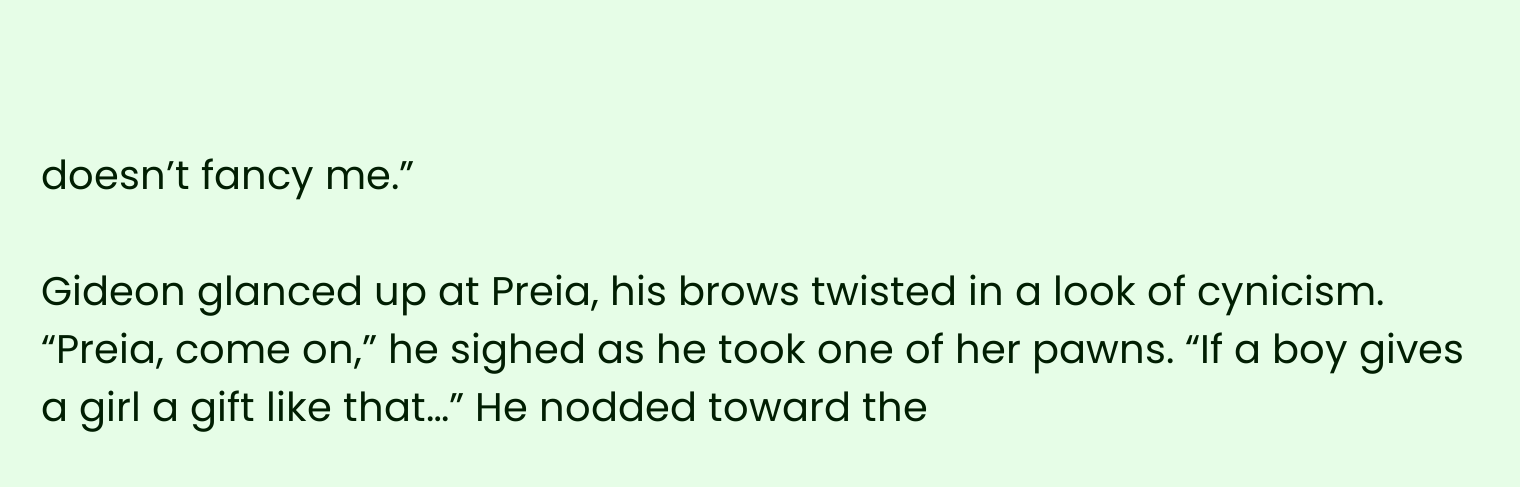doesn’t fancy me.”

Gideon glanced up at Preia, his brows twisted in a look of cynicism. “Preia, come on,” he sighed as he took one of her pawns. “If a boy gives a girl a gift like that…” He nodded toward the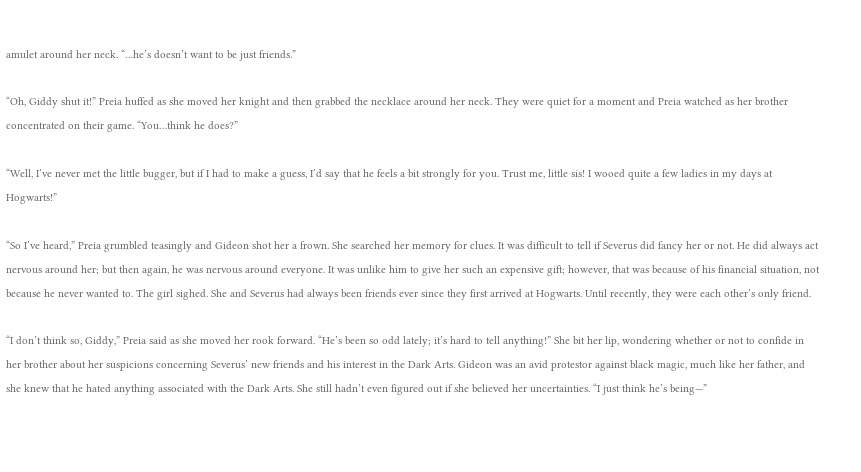amulet around her neck. “…he’s doesn’t want to be just friends.”

“Oh, Giddy shut it!” Preia huffed as she moved her knight and then grabbed the necklace around her neck. They were quiet for a moment and Preia watched as her brother concentrated on their game. “You…think he does?”

“Well, I’ve never met the little bugger, but if I had to make a guess, I’d say that he feels a bit strongly for you. Trust me, little sis! I wooed quite a few ladies in my days at Hogwarts!”

“So I’ve heard,” Preia grumbled teasingly and Gideon shot her a frown. She searched her memory for clues. It was difficult to tell if Severus did fancy her or not. He did always act nervous around her; but then again, he was nervous around everyone. It was unlike him to give her such an expensive gift; however, that was because of his financial situation, not because he never wanted to. The girl sighed. She and Severus had always been friends ever since they first arrived at Hogwarts. Until recently, they were each other’s only friend.

“I don’t think so, Giddy,” Preia said as she moved her rook forward. “He’s been so odd lately; it’s hard to tell anything!” She bit her lip, wondering whether or not to confide in her brother about her suspicions concerning Severus’ new friends and his interest in the Dark Arts. Gideon was an avid protestor against black magic, much like her father, and she knew that he hated anything associated with the Dark Arts. She still hadn’t even figured out if she believed her uncertainties. “I just think he’s being—”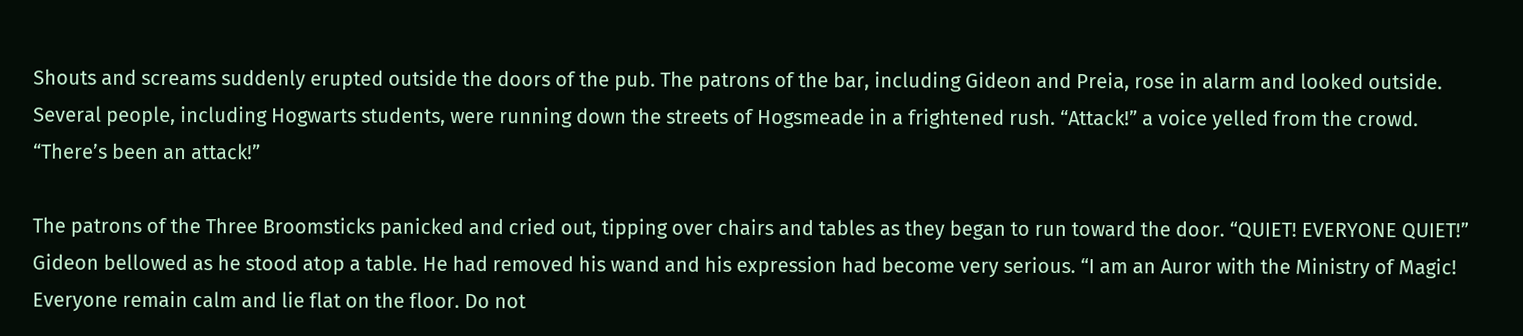Shouts and screams suddenly erupted outside the doors of the pub. The patrons of the bar, including Gideon and Preia, rose in alarm and looked outside. Several people, including Hogwarts students, were running down the streets of Hogsmeade in a frightened rush. “Attack!” a voice yelled from the crowd. “There’s been an attack!”

The patrons of the Three Broomsticks panicked and cried out, tipping over chairs and tables as they began to run toward the door. “QUIET! EVERYONE QUIET!” Gideon bellowed as he stood atop a table. He had removed his wand and his expression had become very serious. “I am an Auror with the Ministry of Magic! Everyone remain calm and lie flat on the floor. Do not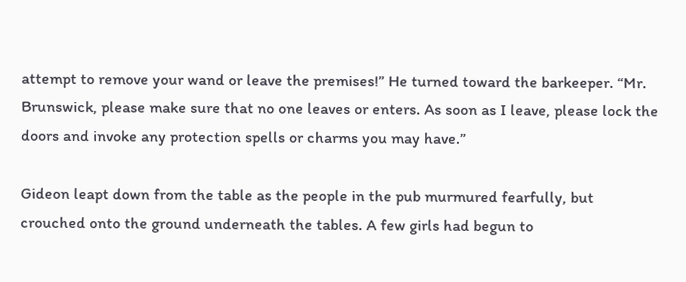attempt to remove your wand or leave the premises!” He turned toward the barkeeper. “Mr. Brunswick, please make sure that no one leaves or enters. As soon as I leave, please lock the doors and invoke any protection spells or charms you may have.”

Gideon leapt down from the table as the people in the pub murmured fearfully, but crouched onto the ground underneath the tables. A few girls had begun to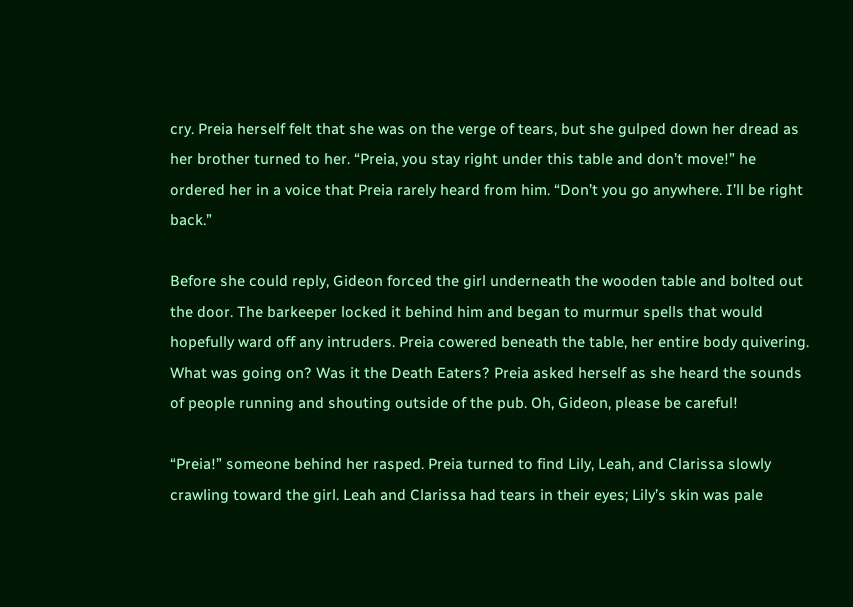cry. Preia herself felt that she was on the verge of tears, but she gulped down her dread as her brother turned to her. “Preia, you stay right under this table and don’t move!” he ordered her in a voice that Preia rarely heard from him. “Don’t you go anywhere. I’ll be right back.”

Before she could reply, Gideon forced the girl underneath the wooden table and bolted out the door. The barkeeper locked it behind him and began to murmur spells that would hopefully ward off any intruders. Preia cowered beneath the table, her entire body quivering. What was going on? Was it the Death Eaters? Preia asked herself as she heard the sounds of people running and shouting outside of the pub. Oh, Gideon, please be careful!

“Preia!” someone behind her rasped. Preia turned to find Lily, Leah, and Clarissa slowly crawling toward the girl. Leah and Clarissa had tears in their eyes; Lily’s skin was pale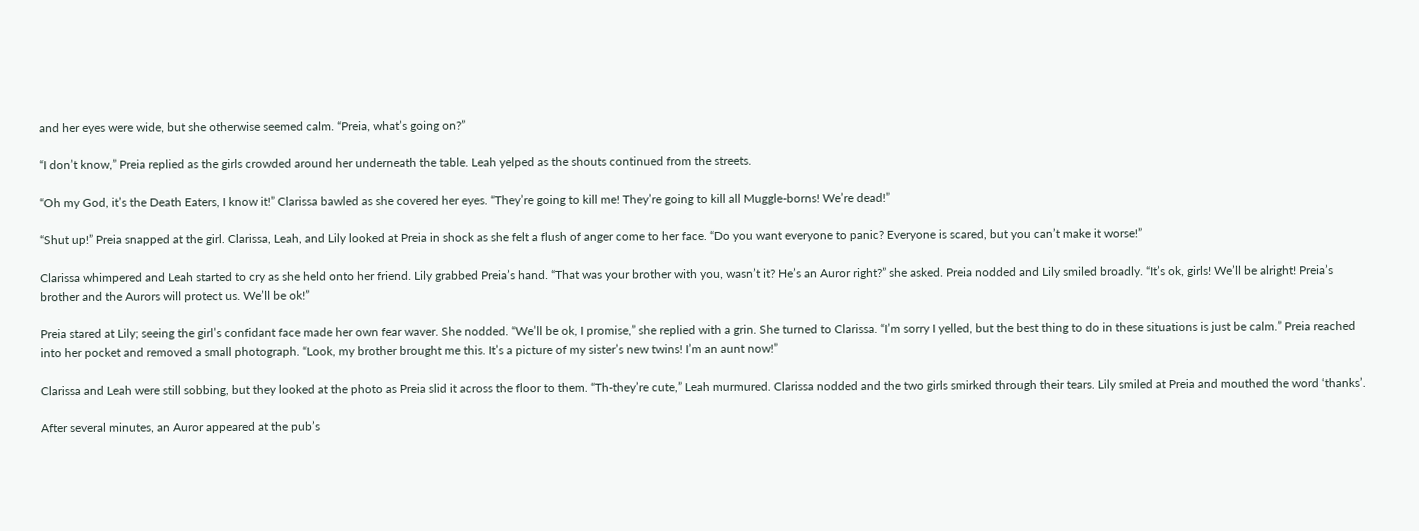and her eyes were wide, but she otherwise seemed calm. “Preia, what’s going on?”

“I don’t know,” Preia replied as the girls crowded around her underneath the table. Leah yelped as the shouts continued from the streets.

“Oh my God, it’s the Death Eaters, I know it!” Clarissa bawled as she covered her eyes. “They’re going to kill me! They’re going to kill all Muggle-borns! We’re dead!”

“Shut up!” Preia snapped at the girl. Clarissa, Leah, and Lily looked at Preia in shock as she felt a flush of anger come to her face. “Do you want everyone to panic? Everyone is scared, but you can’t make it worse!”

Clarissa whimpered and Leah started to cry as she held onto her friend. Lily grabbed Preia’s hand. “That was your brother with you, wasn’t it? He’s an Auror right?” she asked. Preia nodded and Lily smiled broadly. “It’s ok, girls! We’ll be alright! Preia’s brother and the Aurors will protect us. We’ll be ok!”

Preia stared at Lily; seeing the girl’s confidant face made her own fear waver. She nodded. “We’ll be ok, I promise,” she replied with a grin. She turned to Clarissa. “I’m sorry I yelled, but the best thing to do in these situations is just be calm.” Preia reached into her pocket and removed a small photograph. “Look, my brother brought me this. It’s a picture of my sister’s new twins! I’m an aunt now!”

Clarissa and Leah were still sobbing, but they looked at the photo as Preia slid it across the floor to them. “Th-they’re cute,” Leah murmured. Clarissa nodded and the two girls smirked through their tears. Lily smiled at Preia and mouthed the word ‘thanks’.

After several minutes, an Auror appeared at the pub’s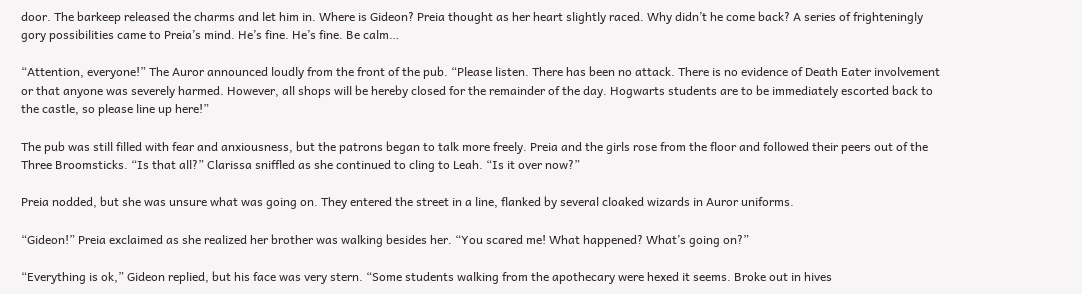door. The barkeep released the charms and let him in. Where is Gideon? Preia thought as her heart slightly raced. Why didn’t he come back? A series of frighteningly gory possibilities came to Preia’s mind. He’s fine. He’s fine. Be calm…

“Attention, everyone!” The Auror announced loudly from the front of the pub. “Please listen. There has been no attack. There is no evidence of Death Eater involvement or that anyone was severely harmed. However, all shops will be hereby closed for the remainder of the day. Hogwarts students are to be immediately escorted back to the castle, so please line up here!”

The pub was still filled with fear and anxiousness, but the patrons began to talk more freely. Preia and the girls rose from the floor and followed their peers out of the Three Broomsticks. “Is that all?” Clarissa sniffled as she continued to cling to Leah. “Is it over now?”

Preia nodded, but she was unsure what was going on. They entered the street in a line, flanked by several cloaked wizards in Auror uniforms.

“Gideon!” Preia exclaimed as she realized her brother was walking besides her. “You scared me! What happened? What’s going on?”

“Everything is ok,” Gideon replied, but his face was very stern. “Some students walking from the apothecary were hexed it seems. Broke out in hives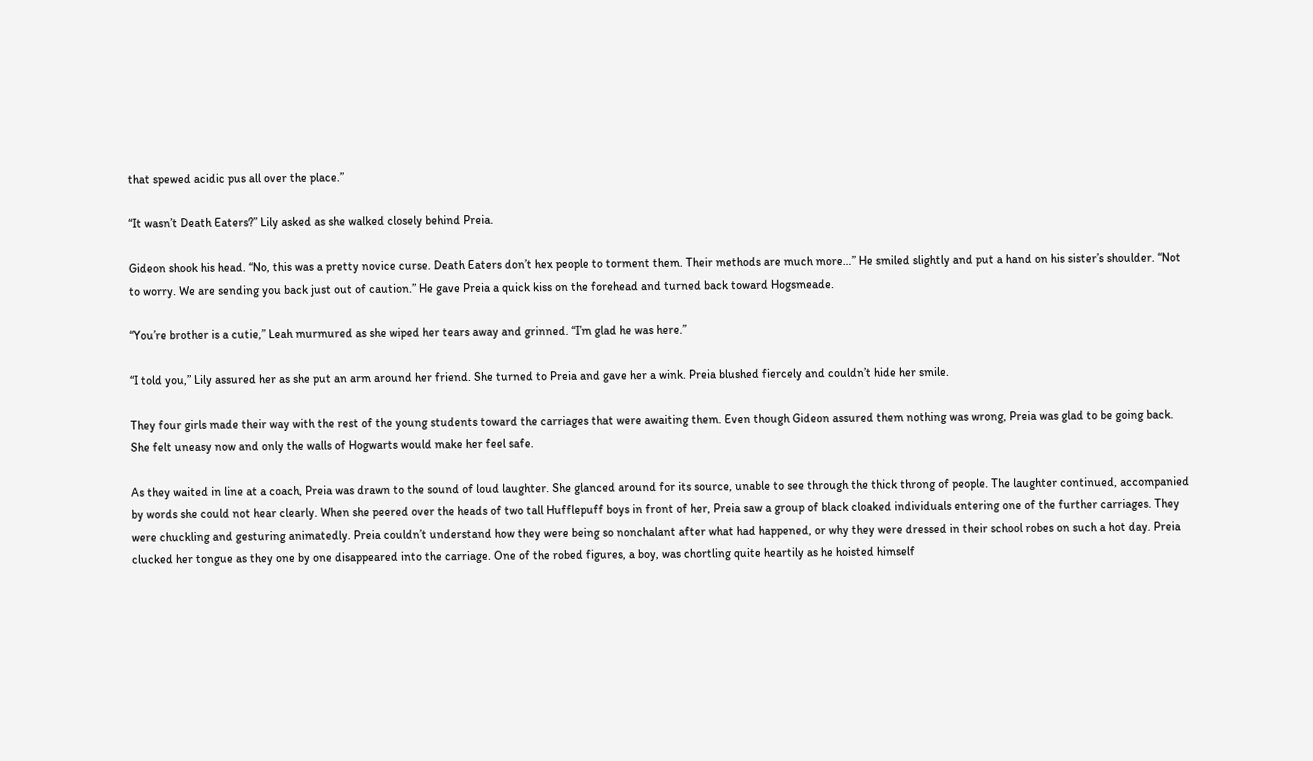that spewed acidic pus all over the place.”

“It wasn’t Death Eaters?” Lily asked as she walked closely behind Preia.

Gideon shook his head. “No, this was a pretty novice curse. Death Eaters don’t hex people to torment them. Their methods are much more…” He smiled slightly and put a hand on his sister’s shoulder. “Not to worry. We are sending you back just out of caution.” He gave Preia a quick kiss on the forehead and turned back toward Hogsmeade.

“You’re brother is a cutie,” Leah murmured as she wiped her tears away and grinned. “I’m glad he was here.”

“I told you,” Lily assured her as she put an arm around her friend. She turned to Preia and gave her a wink. Preia blushed fiercely and couldn’t hide her smile.

They four girls made their way with the rest of the young students toward the carriages that were awaiting them. Even though Gideon assured them nothing was wrong, Preia was glad to be going back. She felt uneasy now and only the walls of Hogwarts would make her feel safe.

As they waited in line at a coach, Preia was drawn to the sound of loud laughter. She glanced around for its source, unable to see through the thick throng of people. The laughter continued, accompanied by words she could not hear clearly. When she peered over the heads of two tall Hufflepuff boys in front of her, Preia saw a group of black cloaked individuals entering one of the further carriages. They were chuckling and gesturing animatedly. Preia couldn’t understand how they were being so nonchalant after what had happened, or why they were dressed in their school robes on such a hot day. Preia clucked her tongue as they one by one disappeared into the carriage. One of the robed figures, a boy, was chortling quite heartily as he hoisted himself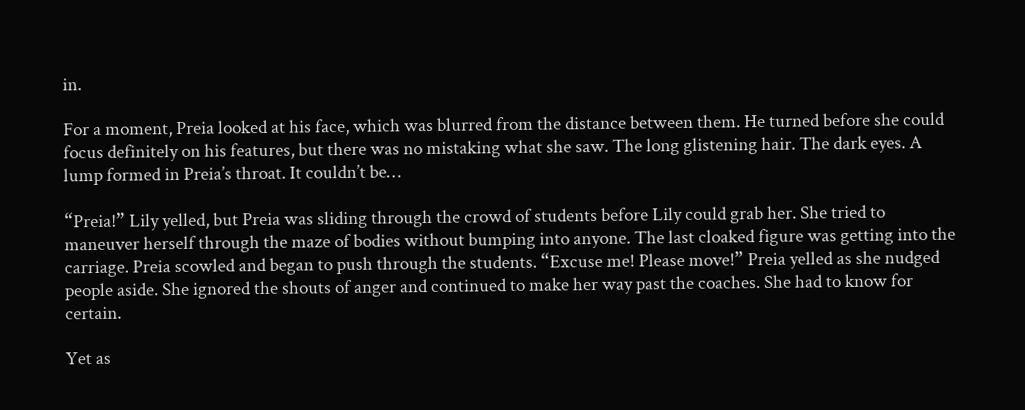in.

For a moment, Preia looked at his face, which was blurred from the distance between them. He turned before she could focus definitely on his features, but there was no mistaking what she saw. The long glistening hair. The dark eyes. A lump formed in Preia’s throat. It couldn’t be…

“Preia!” Lily yelled, but Preia was sliding through the crowd of students before Lily could grab her. She tried to maneuver herself through the maze of bodies without bumping into anyone. The last cloaked figure was getting into the carriage. Preia scowled and began to push through the students. “Excuse me! Please move!” Preia yelled as she nudged people aside. She ignored the shouts of anger and continued to make her way past the coaches. She had to know for certain.

Yet as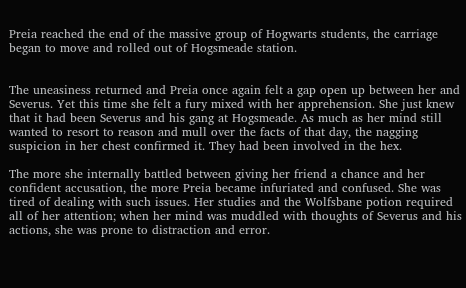Preia reached the end of the massive group of Hogwarts students, the carriage began to move and rolled out of Hogsmeade station.


The uneasiness returned and Preia once again felt a gap open up between her and Severus. Yet this time she felt a fury mixed with her apprehension. She just knew that it had been Severus and his gang at Hogsmeade. As much as her mind still wanted to resort to reason and mull over the facts of that day, the nagging suspicion in her chest confirmed it. They had been involved in the hex.

The more she internally battled between giving her friend a chance and her confident accusation, the more Preia became infuriated and confused. She was tired of dealing with such issues. Her studies and the Wolfsbane potion required all of her attention; when her mind was muddled with thoughts of Severus and his actions, she was prone to distraction and error.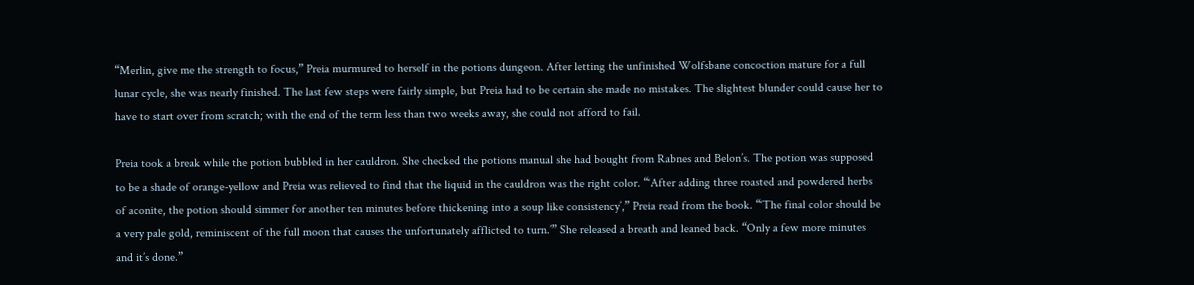“Merlin, give me the strength to focus,” Preia murmured to herself in the potions dungeon. After letting the unfinished Wolfsbane concoction mature for a full lunar cycle, she was nearly finished. The last few steps were fairly simple, but Preia had to be certain she made no mistakes. The slightest blunder could cause her to have to start over from scratch; with the end of the term less than two weeks away, she could not afford to fail.

Preia took a break while the potion bubbled in her cauldron. She checked the potions manual she had bought from Rabnes and Belon’s. The potion was supposed to be a shade of orange-yellow and Preia was relieved to find that the liquid in the cauldron was the right color. “‘After adding three roasted and powdered herbs of aconite, the potion should simmer for another ten minutes before thickening into a soup like consistency’,” Preia read from the book. “‘The final color should be a very pale gold, reminiscent of the full moon that causes the unfortunately afflicted to turn.’” She released a breath and leaned back. “Only a few more minutes and it’s done.”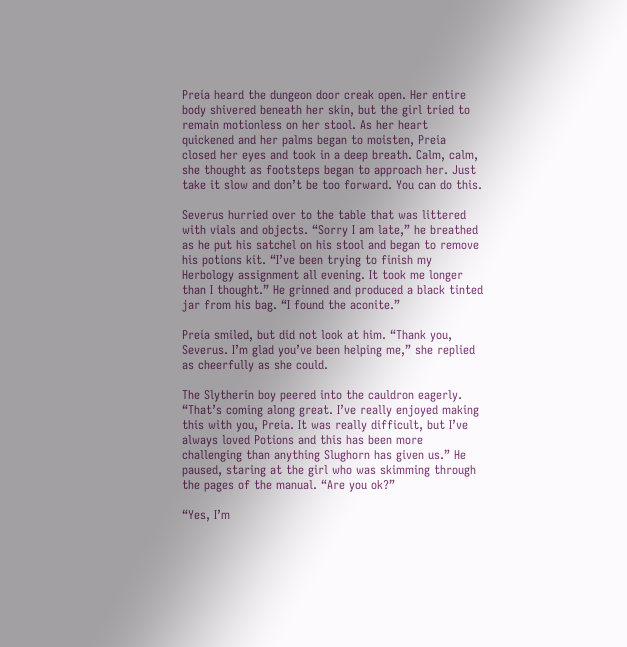Preia heard the dungeon door creak open. Her entire body shivered beneath her skin, but the girl tried to remain motionless on her stool. As her heart quickened and her palms began to moisten, Preia closed her eyes and took in a deep breath. Calm, calm, she thought as footsteps began to approach her. Just take it slow and don’t be too forward. You can do this.

Severus hurried over to the table that was littered with vials and objects. “Sorry I am late,” he breathed as he put his satchel on his stool and began to remove his potions kit. “I’ve been trying to finish my Herbology assignment all evening. It took me longer than I thought.” He grinned and produced a black tinted jar from his bag. “I found the aconite.”

Preia smiled, but did not look at him. “Thank you, Severus. I’m glad you’ve been helping me,” she replied as cheerfully as she could.

The Slytherin boy peered into the cauldron eagerly. “That’s coming along great. I’ve really enjoyed making this with you, Preia. It was really difficult, but I’ve always loved Potions and this has been more challenging than anything Slughorn has given us.” He paused, staring at the girl who was skimming through the pages of the manual. “Are you ok?”

“Yes, I’m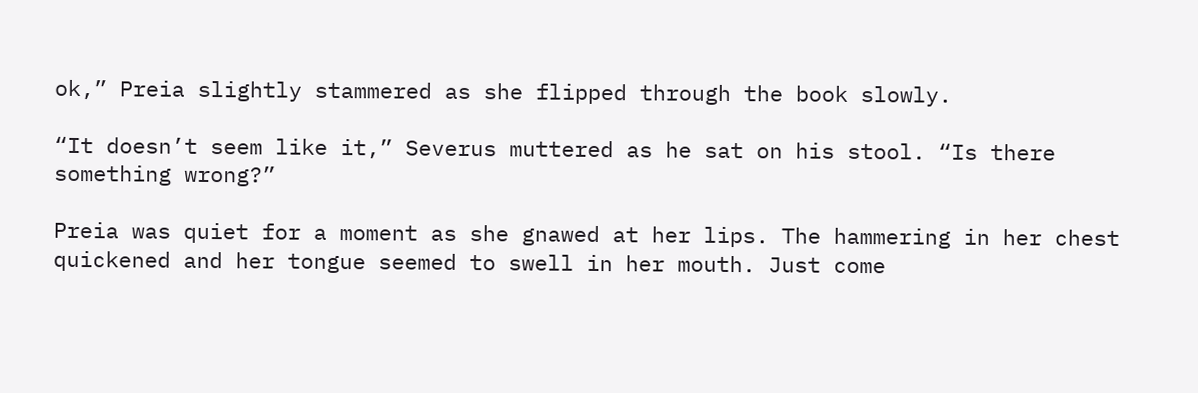ok,” Preia slightly stammered as she flipped through the book slowly.

“It doesn’t seem like it,” Severus muttered as he sat on his stool. “Is there something wrong?”

Preia was quiet for a moment as she gnawed at her lips. The hammering in her chest quickened and her tongue seemed to swell in her mouth. Just come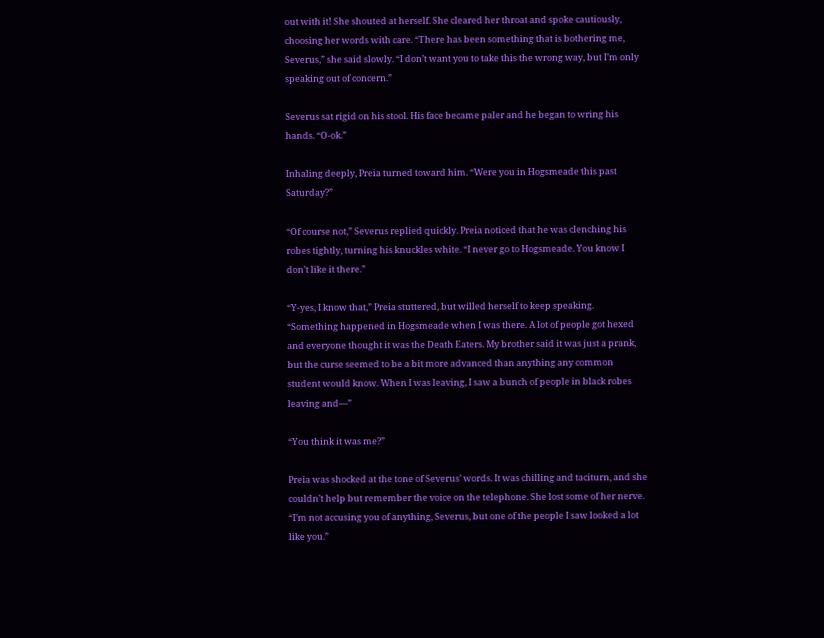out with it! She shouted at herself. She cleared her throat and spoke cautiously, choosing her words with care. “There has been something that is bothering me, Severus,” she said slowly. “I don’t want you to take this the wrong way, but I’m only speaking out of concern.”

Severus sat rigid on his stool. His face became paler and he began to wring his hands. “O-ok.”

Inhaling deeply, Preia turned toward him. “Were you in Hogsmeade this past Saturday?”

“Of course not,” Severus replied quickly. Preia noticed that he was clenching his robes tightly, turning his knuckles white. “I never go to Hogsmeade. You know I don’t like it there.”

“Y-yes, I know that,” Preia stuttered, but willed herself to keep speaking. “Something happened in Hogsmeade when I was there. A lot of people got hexed and everyone thought it was the Death Eaters. My brother said it was just a prank, but the curse seemed to be a bit more advanced than anything any common student would know. When I was leaving, I saw a bunch of people in black robes leaving and—”

“You think it was me?”

Preia was shocked at the tone of Severus’ words. It was chilling and taciturn, and she couldn’t help but remember the voice on the telephone. She lost some of her nerve. “I’m not accusing you of anything, Severus, but one of the people I saw looked a lot like you.”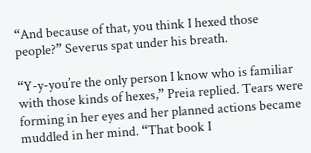“And because of that, you think I hexed those people?” Severus spat under his breath.

“Y-y-you’re the only person I know who is familiar with those kinds of hexes,” Preia replied. Tears were forming in her eyes and her planned actions became muddled in her mind. “That book I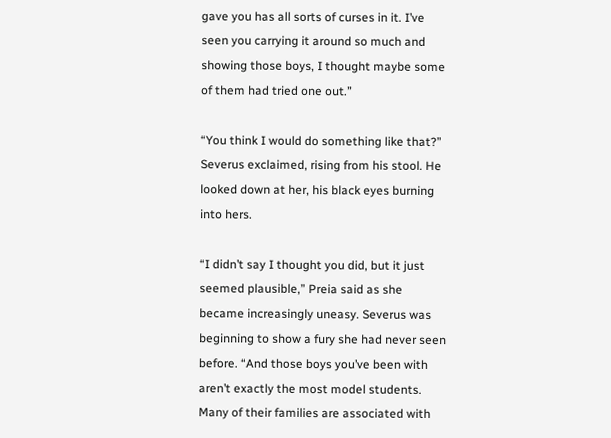gave you has all sorts of curses in it. I’ve seen you carrying it around so much and showing those boys, I thought maybe some of them had tried one out.”

“You think I would do something like that?” Severus exclaimed, rising from his stool. He looked down at her, his black eyes burning into hers.

“I didn’t say I thought you did, but it just seemed plausible,” Preia said as she became increasingly uneasy. Severus was beginning to show a fury she had never seen before. “And those boys you’ve been with aren’t exactly the most model students. Many of their families are associated with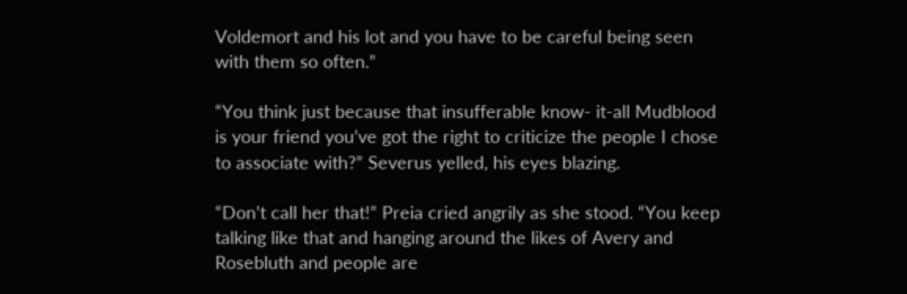Voldemort and his lot and you have to be careful being seen with them so often.”

“You think just because that insufferable know- it-all Mudblood is your friend you’ve got the right to criticize the people I chose to associate with?” Severus yelled, his eyes blazing.

“Don’t call her that!” Preia cried angrily as she stood. “You keep talking like that and hanging around the likes of Avery and Rosebluth and people are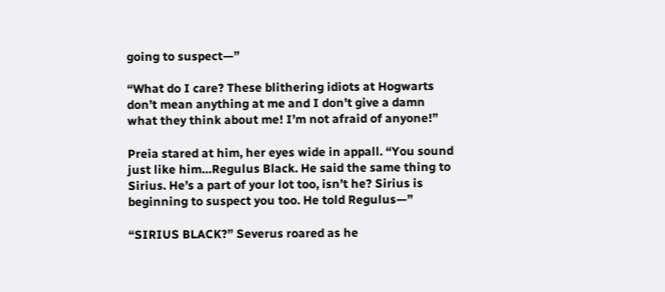going to suspect—”

“What do I care? These blithering idiots at Hogwarts don’t mean anything at me and I don’t give a damn what they think about me! I’m not afraid of anyone!”

Preia stared at him, her eyes wide in appall. “You sound just like him…Regulus Black. He said the same thing to Sirius. He’s a part of your lot too, isn’t he? Sirius is beginning to suspect you too. He told Regulus—”

“SIRIUS BLACK?” Severus roared as he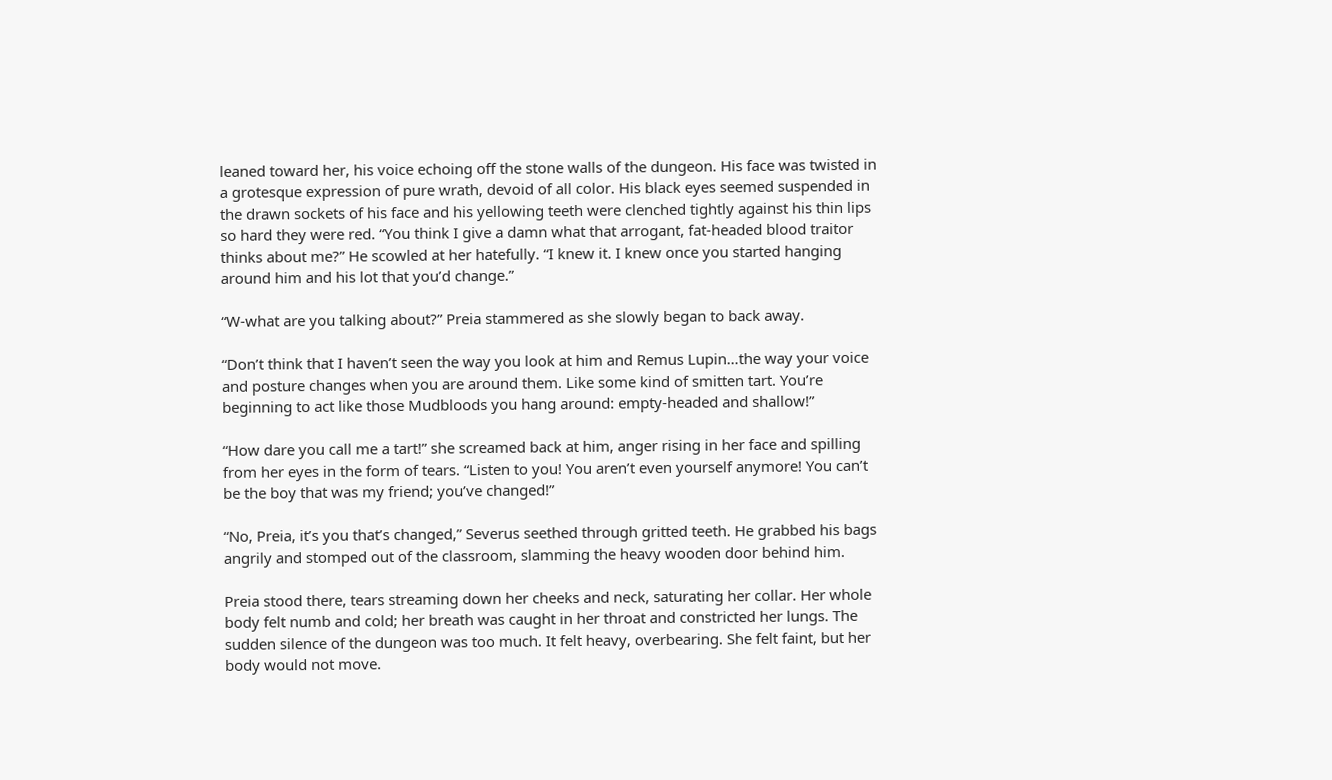leaned toward her, his voice echoing off the stone walls of the dungeon. His face was twisted in a grotesque expression of pure wrath, devoid of all color. His black eyes seemed suspended in the drawn sockets of his face and his yellowing teeth were clenched tightly against his thin lips so hard they were red. “You think I give a damn what that arrogant, fat-headed blood traitor thinks about me?” He scowled at her hatefully. “I knew it. I knew once you started hanging around him and his lot that you’d change.”

“W-what are you talking about?” Preia stammered as she slowly began to back away.

“Don’t think that I haven’t seen the way you look at him and Remus Lupin…the way your voice and posture changes when you are around them. Like some kind of smitten tart. You’re beginning to act like those Mudbloods you hang around: empty-headed and shallow!”

“How dare you call me a tart!” she screamed back at him, anger rising in her face and spilling from her eyes in the form of tears. “Listen to you! You aren’t even yourself anymore! You can’t be the boy that was my friend; you’ve changed!”

“No, Preia, it’s you that’s changed,” Severus seethed through gritted teeth. He grabbed his bags angrily and stomped out of the classroom, slamming the heavy wooden door behind him.

Preia stood there, tears streaming down her cheeks and neck, saturating her collar. Her whole body felt numb and cold; her breath was caught in her throat and constricted her lungs. The sudden silence of the dungeon was too much. It felt heavy, overbearing. She felt faint, but her body would not move.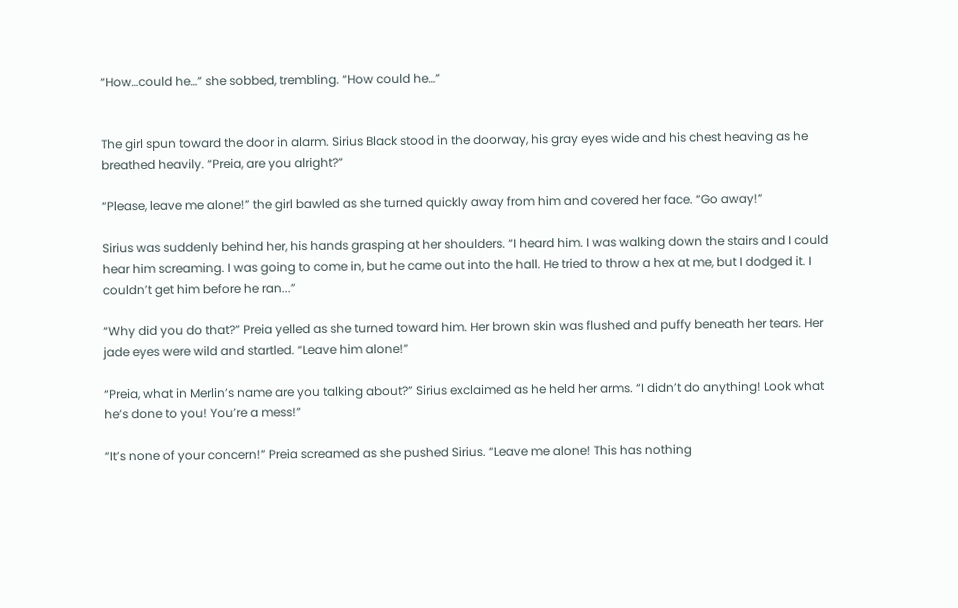“How…could he…” she sobbed, trembling. “How could he…”


The girl spun toward the door in alarm. Sirius Black stood in the doorway, his gray eyes wide and his chest heaving as he breathed heavily. “Preia, are you alright?”

“Please, leave me alone!” the girl bawled as she turned quickly away from him and covered her face. “Go away!”

Sirius was suddenly behind her, his hands grasping at her shoulders. “I heard him. I was walking down the stairs and I could hear him screaming. I was going to come in, but he came out into the hall. He tried to throw a hex at me, but I dodged it. I couldn’t get him before he ran...”

“Why did you do that?” Preia yelled as she turned toward him. Her brown skin was flushed and puffy beneath her tears. Her jade eyes were wild and startled. “Leave him alone!”

“Preia, what in Merlin’s name are you talking about?” Sirius exclaimed as he held her arms. “I didn’t do anything! Look what he’s done to you! You’re a mess!”

“It’s none of your concern!” Preia screamed as she pushed Sirius. “Leave me alone! This has nothing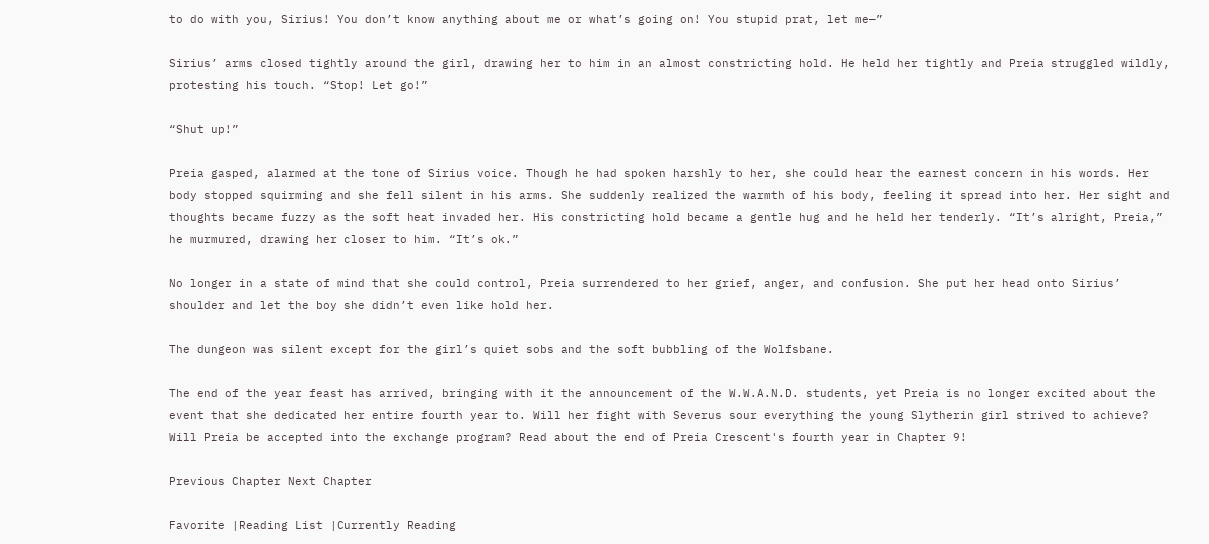to do with you, Sirius! You don’t know anything about me or what’s going on! You stupid prat, let me—”

Sirius’ arms closed tightly around the girl, drawing her to him in an almost constricting hold. He held her tightly and Preia struggled wildly, protesting his touch. “Stop! Let go!”

“Shut up!”

Preia gasped, alarmed at the tone of Sirius voice. Though he had spoken harshly to her, she could hear the earnest concern in his words. Her body stopped squirming and she fell silent in his arms. She suddenly realized the warmth of his body, feeling it spread into her. Her sight and thoughts became fuzzy as the soft heat invaded her. His constricting hold became a gentle hug and he held her tenderly. “It’s alright, Preia,” he murmured, drawing her closer to him. “It’s ok.”

No longer in a state of mind that she could control, Preia surrendered to her grief, anger, and confusion. She put her head onto Sirius’ shoulder and let the boy she didn’t even like hold her.

The dungeon was silent except for the girl’s quiet sobs and the soft bubbling of the Wolfsbane.

The end of the year feast has arrived, bringing with it the announcement of the W.W.A.N.D. students, yet Preia is no longer excited about the event that she dedicated her entire fourth year to. Will her fight with Severus sour everything the young Slytherin girl strived to achieve? Will Preia be accepted into the exchange program? Read about the end of Preia Crescent's fourth year in Chapter 9!

Previous Chapter Next Chapter

Favorite |Reading List |Currently Reading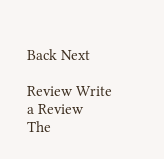Back Next

Review Write a Review
The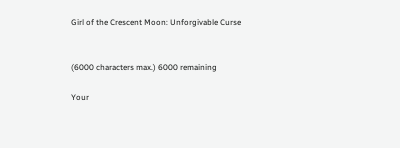Girl of the Crescent Moon: Unforgivable Curse


(6000 characters max.) 6000 remaining

Your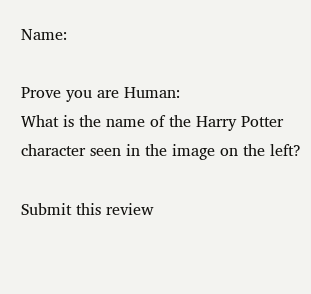Name:

Prove you are Human:
What is the name of the Harry Potter character seen in the image on the left?

Submit this review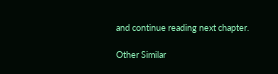and continue reading next chapter.

Other Similar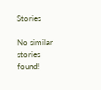Stories

No similar stories found!